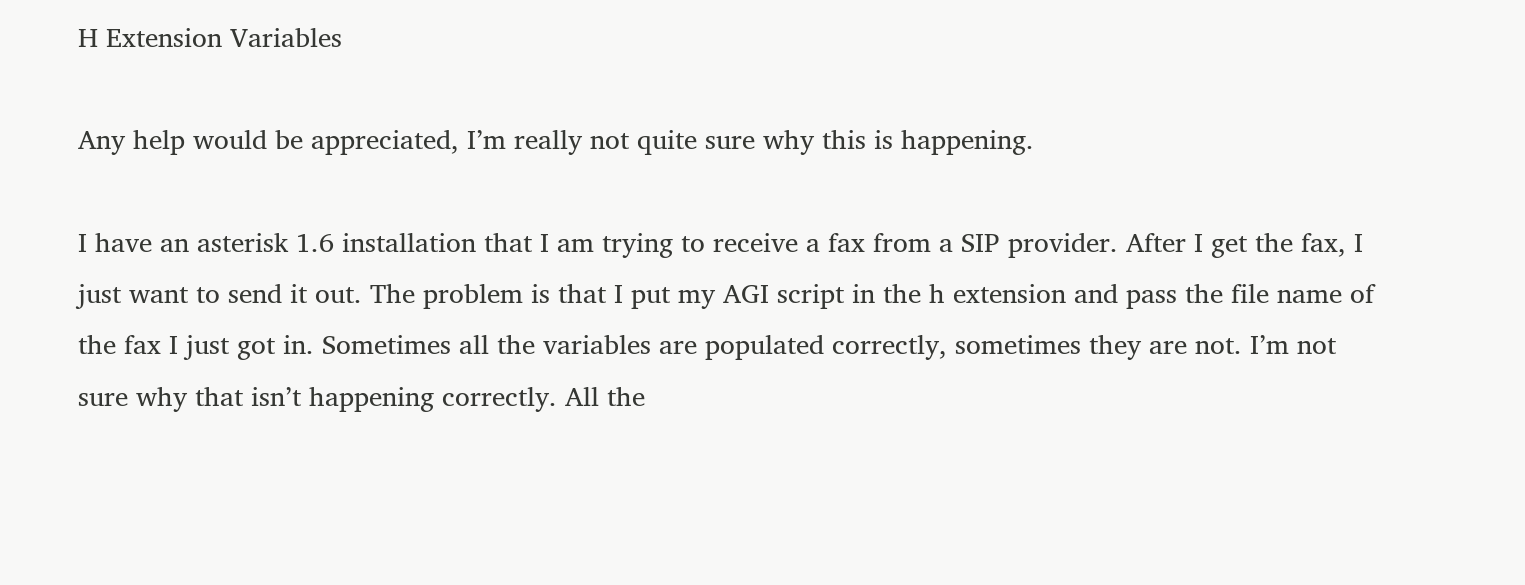H Extension Variables

Any help would be appreciated, I’m really not quite sure why this is happening.

I have an asterisk 1.6 installation that I am trying to receive a fax from a SIP provider. After I get the fax, I just want to send it out. The problem is that I put my AGI script in the h extension and pass the file name of the fax I just got in. Sometimes all the variables are populated correctly, sometimes they are not. I’m not sure why that isn’t happening correctly. All the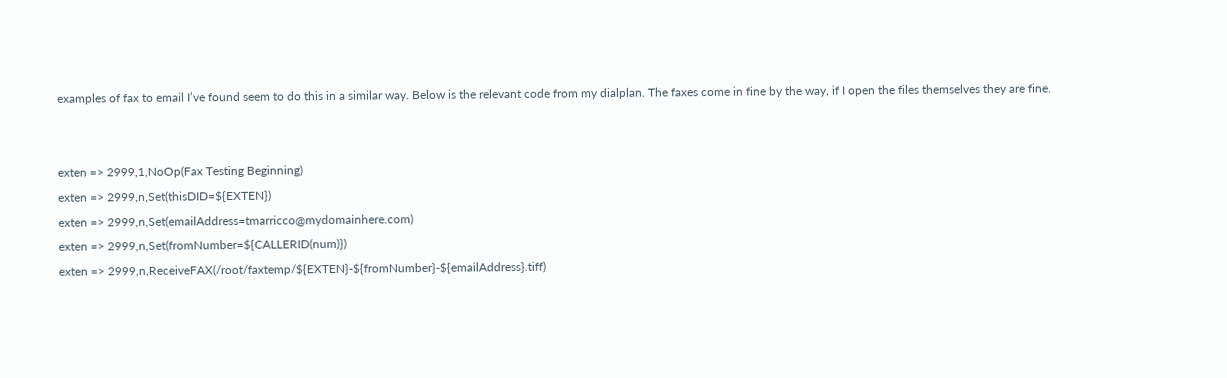examples of fax to email I’ve found seem to do this in a similar way. Below is the relevant code from my dialplan. The faxes come in fine by the way, if I open the files themselves they are fine.


exten => 2999,1,NoOp(Fax Testing Beginning)
exten => 2999,n,Set(thisDID=${EXTEN})
exten => 2999,n,Set(emailAddress=tmarricco@mydomainhere.com)
exten => 2999,n,Set(fromNumber=${CALLERID(num)})
exten => 2999,n,ReceiveFAX(/root/faxtemp/${EXTEN}-${fromNumber}-${emailAddress}.tiff)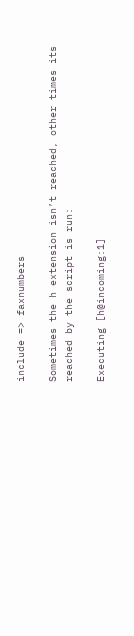include => faxnumbers

Sometimes the h extension isn’t reached, other times its reached by the script is run:

Executing [h@incoming:1]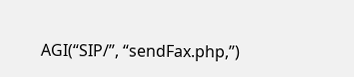AGI(“SIP/”, “sendFax.php,”)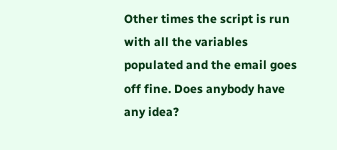Other times the script is run with all the variables populated and the email goes off fine. Does anybody have any idea?